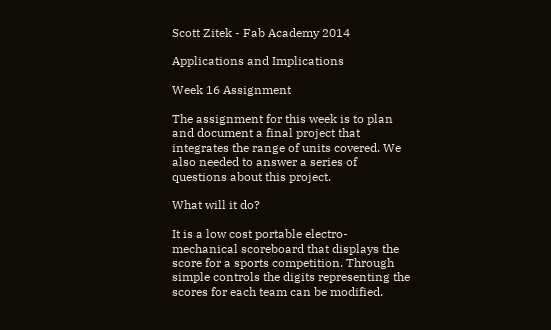Scott Zitek - Fab Academy 2014

Applications and Implications

Week 16 Assignment

The assignment for this week is to plan and document a final project that integrates the range of units covered. We also needed to answer a series of questions about this project.

What will it do?

It is a low cost portable electro-mechanical scoreboard that displays the score for a sports competition. Through simple controls the digits representing the scores for each team can be modified.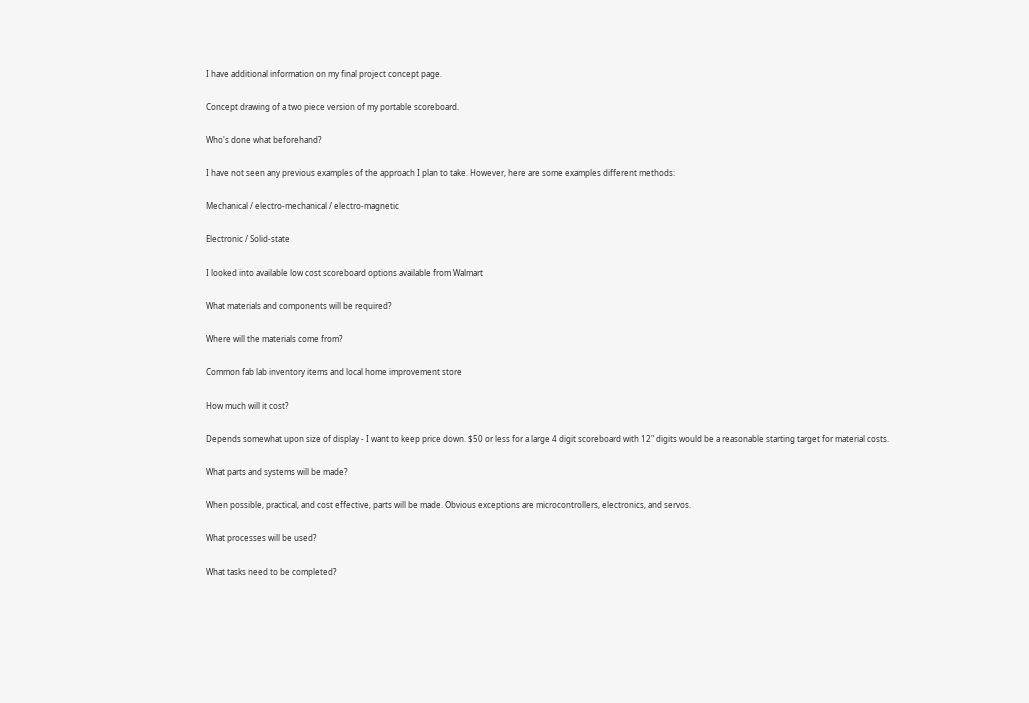I have additional information on my final project concept page.

Concept drawing of a two piece version of my portable scoreboard.

Who's done what beforehand?

I have not seen any previous examples of the approach I plan to take. However, here are some examples different methods:

Mechanical / electro-mechanical / electro-magnetic

Electronic / Solid-state

I looked into available low cost scoreboard options available from Walmart

What materials and components will be required?

Where will the materials come from?

Common fab lab inventory items and local home improvement store

How much will it cost?

Depends somewhat upon size of display - I want to keep price down. $50 or less for a large 4 digit scoreboard with 12" digits would be a reasonable starting target for material costs.

What parts and systems will be made?

When possible, practical, and cost effective, parts will be made. Obvious exceptions are microcontrollers, electronics, and servos.

What processes will be used?

What tasks need to be completed?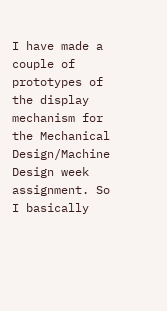I have made a couple of prototypes of the display mechanism for the Mechanical Design/Machine Design week assignment. So I basically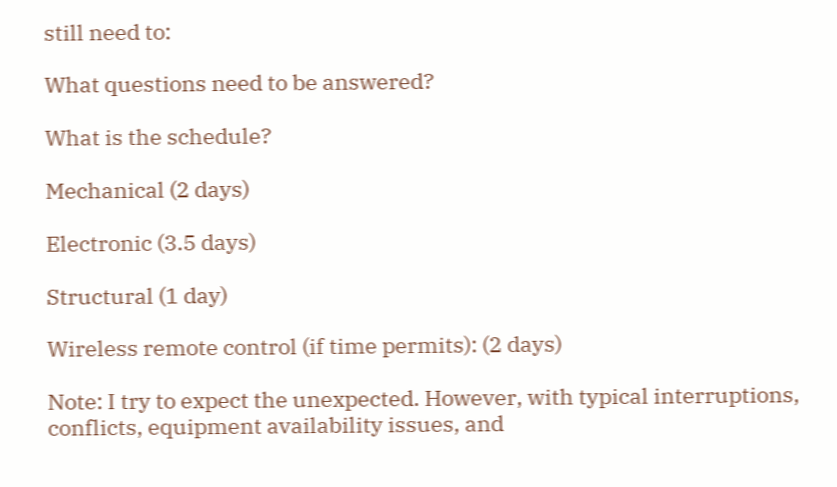still need to:

What questions need to be answered?

What is the schedule?

Mechanical (2 days)

Electronic (3.5 days)

Structural (1 day)

Wireless remote control (if time permits): (2 days)

Note: I try to expect the unexpected. However, with typical interruptions, conflicts, equipment availability issues, and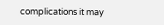complications it may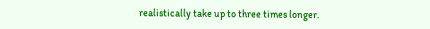realistically take up to three times longer.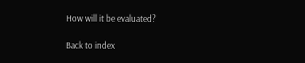How will it be evaluated?

Back to index